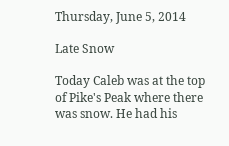Thursday, June 5, 2014

Late Snow

Today Caleb was at the top of Pike's Peak where there was snow. He had his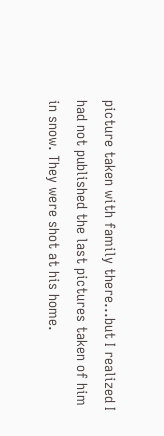picture taken with family there...but I realized I had not published the last pictures taken of him in snow. They were shot at his home.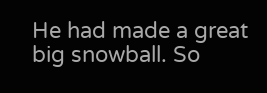He had made a great  big snowball. So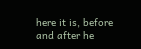here it is, before and after he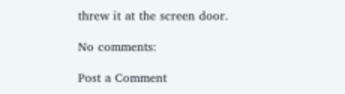threw it at the screen door.

No comments:

Post a Comment